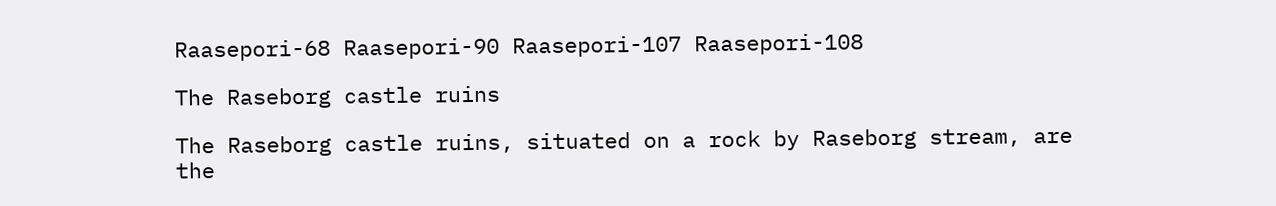Raasepori-68 Raasepori-90 Raasepori-107 Raasepori-108

The Raseborg castle ruins

The Raseborg castle ruins, situated on a rock by Raseborg stream, are the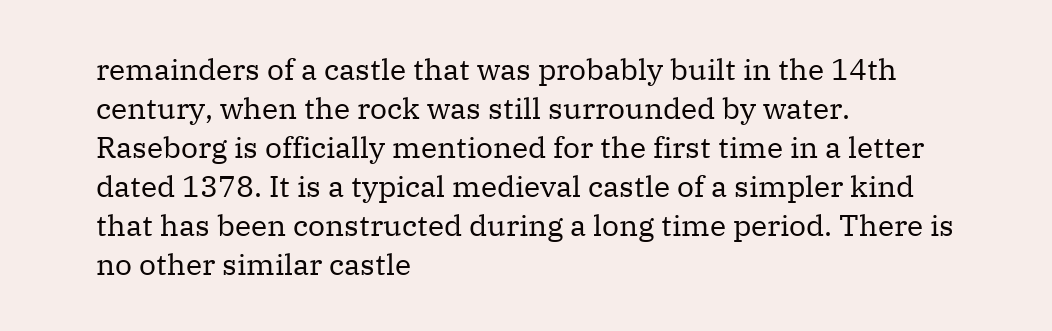remainders of a castle that was probably built in the 14th century, when the rock was still surrounded by water. Raseborg is officially mentioned for the first time in a letter dated 1378. It is a typical medieval castle of a simpler kind that has been constructed during a long time period. There is no other similar castle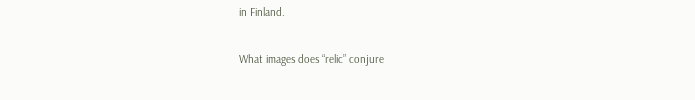in Finland.

What images does “relic” conjure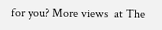for you? More views  at The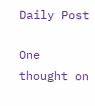Daily Post

One thought on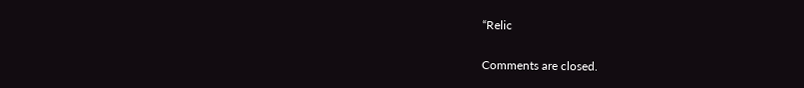“Relic

Comments are closed.